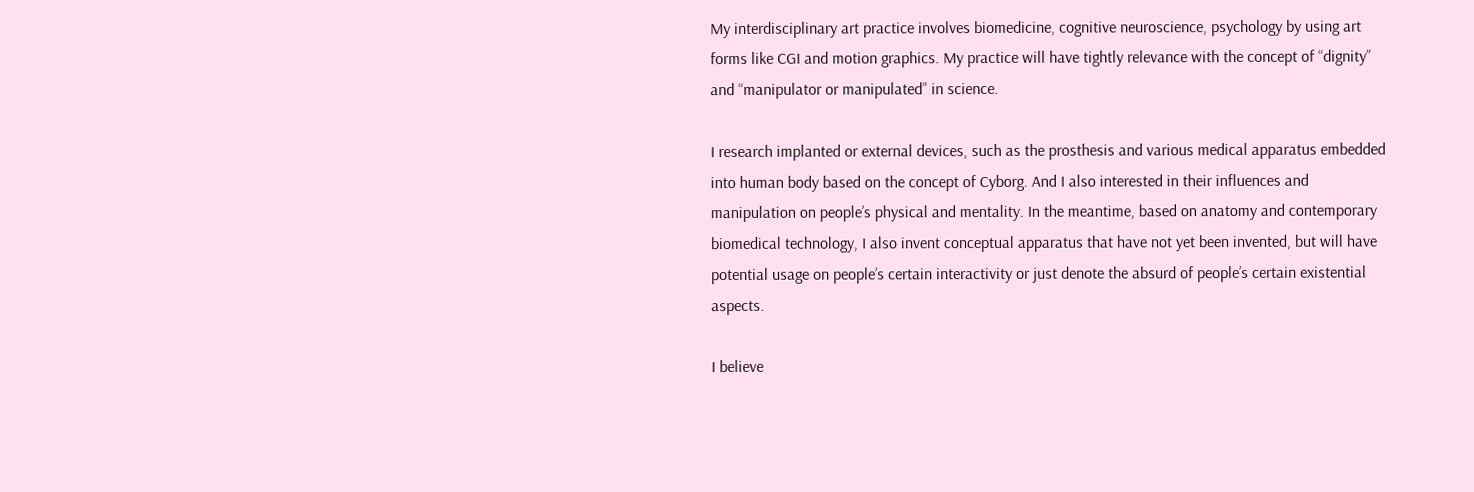My interdisciplinary art practice involves biomedicine, cognitive neuroscience, psychology by using art forms like CGI and motion graphics. My practice will have tightly relevance with the concept of “dignity” and “manipulator or manipulated” in science.

I research implanted or external devices, such as the prosthesis and various medical apparatus embedded into human body based on the concept of Cyborg. And I also interested in their influences and manipulation on people’s physical and mentality. In the meantime, based on anatomy and contemporary biomedical technology, I also invent conceptual apparatus that have not yet been invented, but will have potential usage on people’s certain interactivity or just denote the absurd of people’s certain existential aspects.

I believe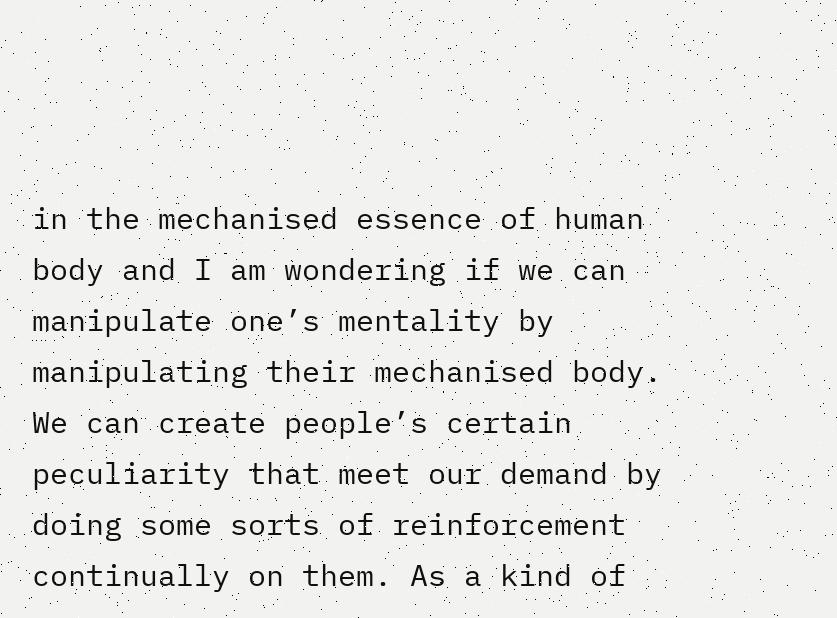in the mechanised essence of human body and I am wondering if we can manipulate one’s mentality by manipulating their mechanised body. We can create people’s certain peculiarity that meet our demand by doing some sorts of reinforcement continually on them. As a kind of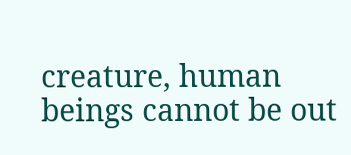creature, human beings cannot be out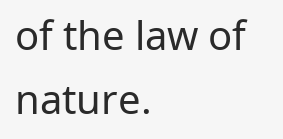of the law of nature.